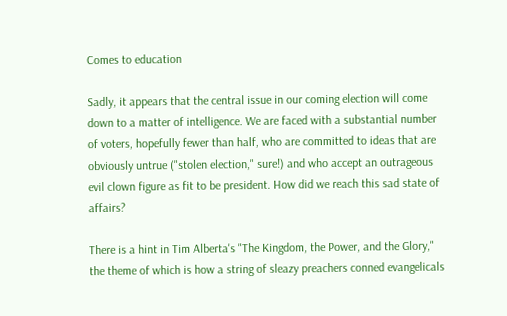Comes to education

Sadly, it appears that the central issue in our coming election will come down to a matter of intelligence. We are faced with a substantial number of voters, hopefully fewer than half, who are committed to ideas that are obviously untrue ("stolen election," sure!) and who accept an outrageous evil clown figure as fit to be president. How did we reach this sad state of affairs?

There is a hint in Tim Alberta's "The Kingdom, the Power, and the Glory," the theme of which is how a string of sleazy preachers conned evangelicals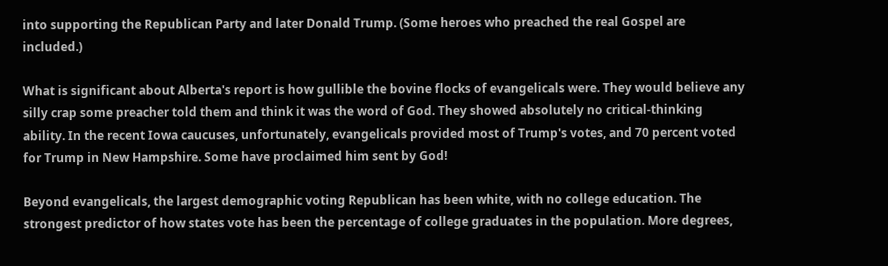into supporting the Republican Party and later Donald Trump. (Some heroes who preached the real Gospel are included.)

What is significant about Alberta's report is how gullible the bovine flocks of evangelicals were. They would believe any silly crap some preacher told them and think it was the word of God. They showed absolutely no critical-thinking ability. In the recent Iowa caucuses, unfortunately, evangelicals provided most of Trump's votes, and 70 percent voted for Trump in New Hampshire. Some have proclaimed him sent by God!

Beyond evangelicals, the largest demographic voting Republican has been white, with no college education. The strongest predictor of how states vote has been the percentage of college graduates in the population. More degrees,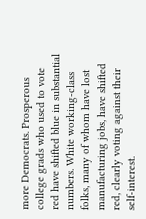more Democrats. Prosperous college grads who used to vote red have shifted blue in substantial numbers. White working-class folks, many of whom have lost manufacturing jobs, have shifted red, clearly voting against their self-interest.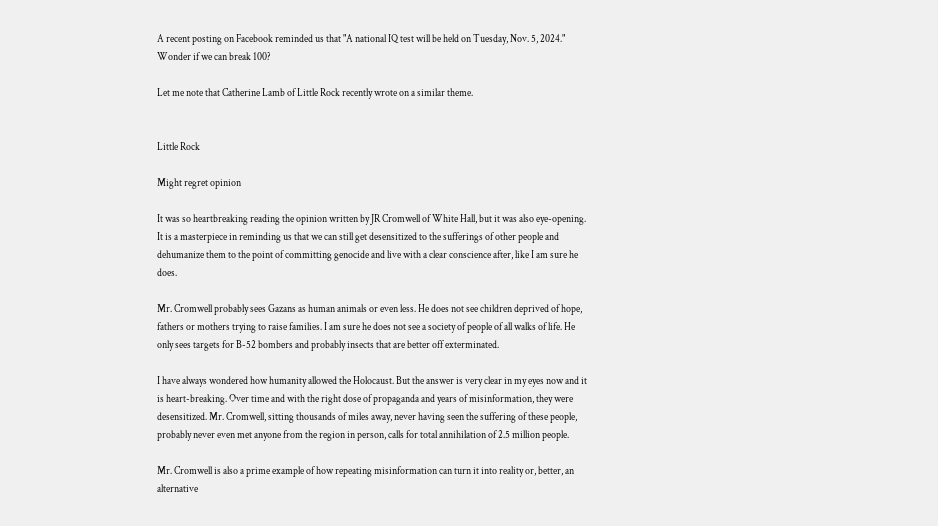A recent posting on Facebook reminded us that "A national IQ test will be held on Tuesday, Nov. 5, 2024." Wonder if we can break 100?

Let me note that Catherine Lamb of Little Rock recently wrote on a similar theme.


Little Rock

Might regret opinion

It was so heartbreaking reading the opinion written by JR Cromwell of White Hall, but it was also eye-opening. It is a masterpiece in reminding us that we can still get desensitized to the sufferings of other people and dehumanize them to the point of committing genocide and live with a clear conscience after, like I am sure he does.

Mr. Cromwell probably sees Gazans as human animals or even less. He does not see children deprived of hope, fathers or mothers trying to raise families. I am sure he does not see a society of people of all walks of life. He only sees targets for B-52 bombers and probably insects that are better off exterminated.

I have always wondered how humanity allowed the Holocaust. But the answer is very clear in my eyes now and it is heart-breaking. Over time and with the right dose of propaganda and years of misinformation, they were desensitized. Mr. Cromwell, sitting thousands of miles away, never having seen the suffering of these people, probably never even met anyone from the region in person, calls for total annihilation of 2.5 million people.

Mr. Cromwell is also a prime example of how repeating misinformation can turn it into reality or, better, an alternative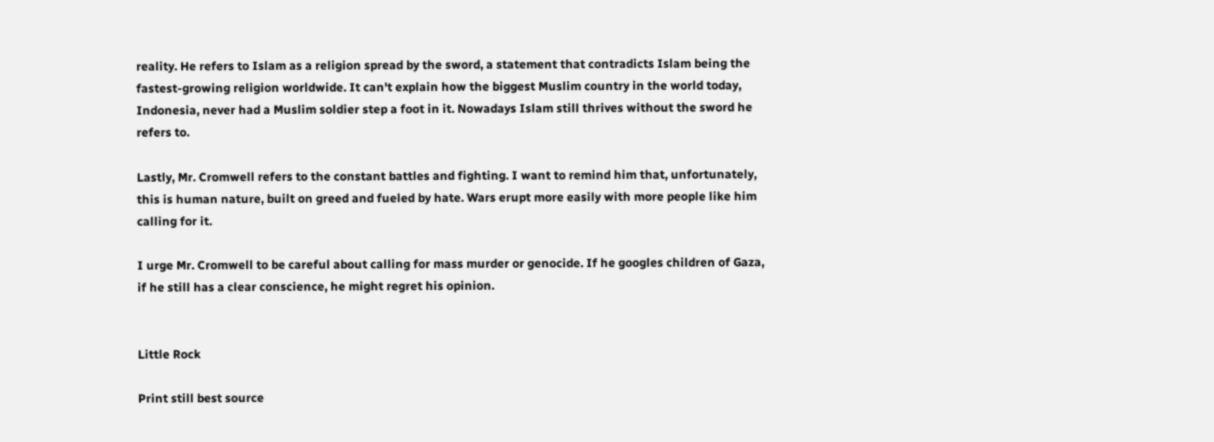reality. He refers to Islam as a religion spread by the sword, a statement that contradicts Islam being the fastest-growing religion worldwide. It can't explain how the biggest Muslim country in the world today, Indonesia, never had a Muslim soldier step a foot in it. Nowadays Islam still thrives without the sword he refers to.

Lastly, Mr. Cromwell refers to the constant battles and fighting. I want to remind him that, unfortunately, this is human nature, built on greed and fueled by hate. Wars erupt more easily with more people like him calling for it.

I urge Mr. Cromwell to be careful about calling for mass murder or genocide. If he googles children of Gaza, if he still has a clear conscience, he might regret his opinion.


Little Rock

Print still best source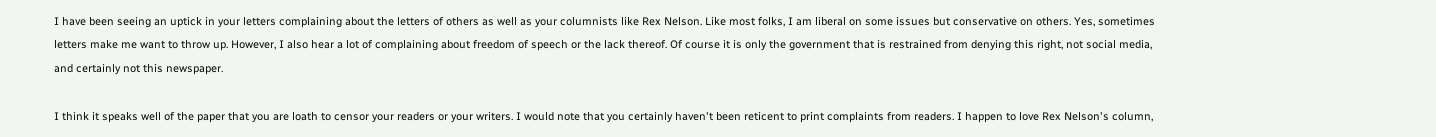I have been seeing an uptick in your letters complaining about the letters of others as well as your columnists like Rex Nelson. Like most folks, I am liberal on some issues but conservative on others. Yes, sometimes letters make me want to throw up. However, I also hear a lot of complaining about freedom of speech or the lack thereof. Of course it is only the government that is restrained from denying this right, not social media, and certainly not this newspaper.

I think it speaks well of the paper that you are loath to censor your readers or your writers. I would note that you certainly haven't been reticent to print complaints from readers. I happen to love Rex Nelson's column,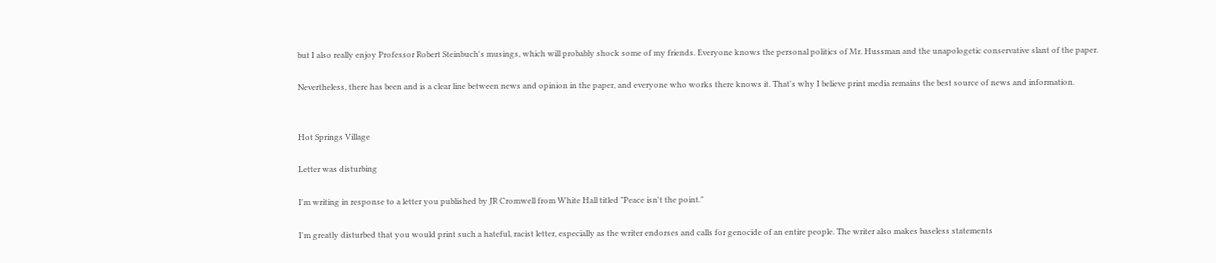but I also really enjoy Professor Robert Steinbuch's musings, which will probably shock some of my friends. Everyone knows the personal politics of Mr. Hussman and the unapologetic conservative slant of the paper.

Nevertheless, there has been and is a clear line between news and opinion in the paper, and everyone who works there knows it. That's why I believe print media remains the best source of news and information.


Hot Springs Village

Letter was disturbing

I'm writing in response to a letter you published by JR Cromwell from White Hall titled "Peace isn't the point."

I'm greatly disturbed that you would print such a hateful, racist letter, especially as the writer endorses and calls for genocide of an entire people. The writer also makes baseless statements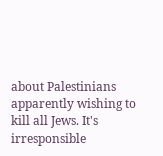about Palestinians apparently wishing to kill all Jews. It's irresponsible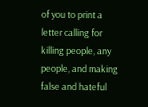of you to print a letter calling for killing people, any people, and making false and hateful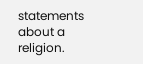statements about a religion.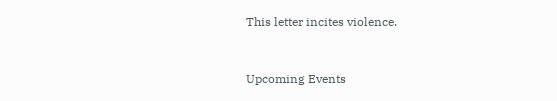This letter incites violence.



Upcoming Events